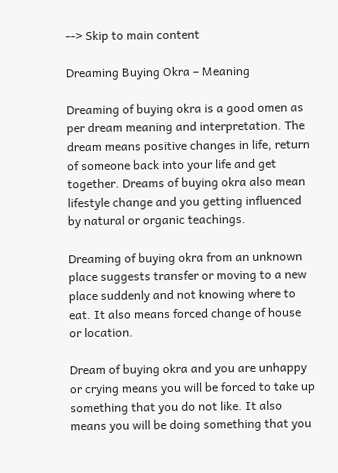--> Skip to main content

Dreaming Buying Okra – Meaning

Dreaming of buying okra is a good omen as per dream meaning and interpretation. The dream means positive changes in life, return of someone back into your life and get together. Dreams of buying okra also mean lifestyle change and you getting influenced by natural or organic teachings.

Dreaming of buying okra from an unknown place suggests transfer or moving to a new place suddenly and not knowing where to eat. It also means forced change of house or location.

Dream of buying okra and you are unhappy or crying means you will be forced to take up something that you do not like. It also means you will be doing something that you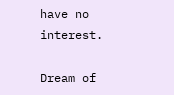have no interest.

Dream of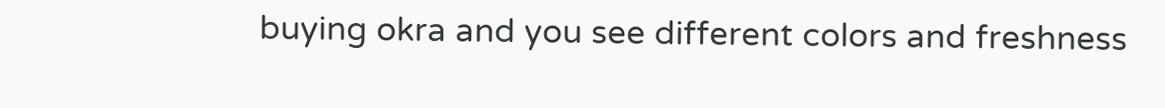buying okra and you see different colors and freshness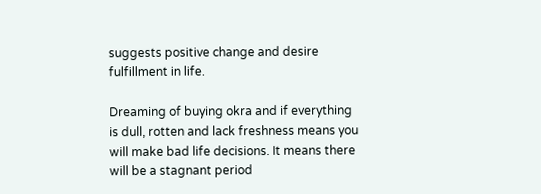suggests positive change and desire fulfillment in life.

Dreaming of buying okra and if everything is dull, rotten and lack freshness means you will make bad life decisions. It means there will be a stagnant period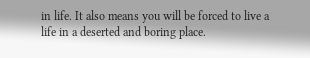in life. It also means you will be forced to live a life in a deserted and boring place.